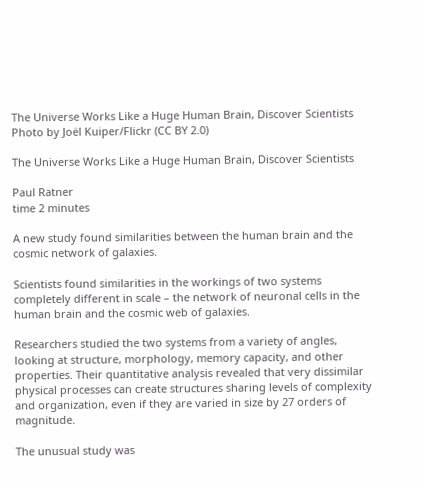The Universe Works Like a Huge Human Brain, Discover Scientists
Photo by Joël Kuiper/Flickr (CC BY 2.0)

The Universe Works Like a Huge Human Brain, Discover Scientists

Paul Ratner
time 2 minutes

A new study found similarities between the human brain and the cosmic network of galaxies.

Scientists found similarities in the workings of two systems completely different in scale – the network of neuronal cells in the human brain and the cosmic web of galaxies.

Researchers studied the two systems from a variety of angles, looking at structure, morphology, memory capacity, and other properties. Their quantitative analysis revealed that very dissimilar physical processes can create structures sharing levels of complexity and organization, even if they are varied in size by 27 orders of magnitude.

The unusual study was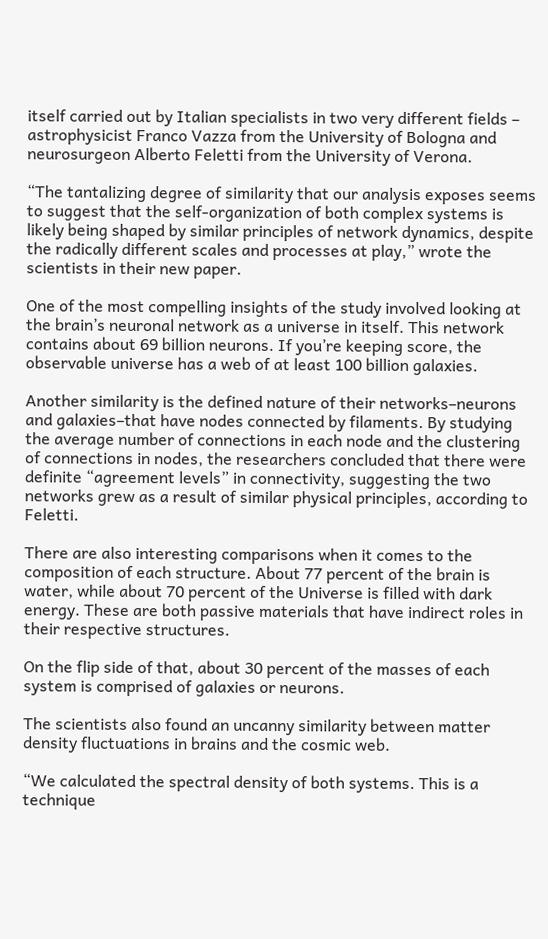itself carried out by Italian specialists in two very different fields – astrophysicist Franco Vazza from the University of Bologna and neurosurgeon Alberto Feletti from the University of Verona.

“The tantalizing degree of similarity that our analysis exposes seems to suggest that the self-organization of both complex systems is likely being shaped by similar principles of network dynamics, despite the radically different scales and processes at play,” wrote the scientists in their new paper.

One of the most compelling insights of the study involved looking at the brain’s neuronal network as a universe in itself. This network contains about 69 billion neurons. If you’re keeping score, the observable universe has a web of at least 100 billion galaxies.

Another similarity is the defined nature of their networks–neurons and galaxies–that have nodes connected by filaments. By studying the average number of connections in each node and the clustering of connections in nodes, the researchers concluded that there were definite “agreement levels” in connectivity, suggesting the two networks grew as a result of similar physical principles, according to Feletti.

There are also interesting comparisons when it comes to the composition of each structure. About 77 percent of the brain is water, while about 70 percent of the Universe is filled with dark energy. These are both passive materials that have indirect roles in their respective structures.

On the flip side of that, about 30 percent of the masses of each system is comprised of galaxies or neurons.

The scientists also found an uncanny similarity between matter density fluctuations in brains and the cosmic web.

“We calculated the spectral density of both systems. This is a technique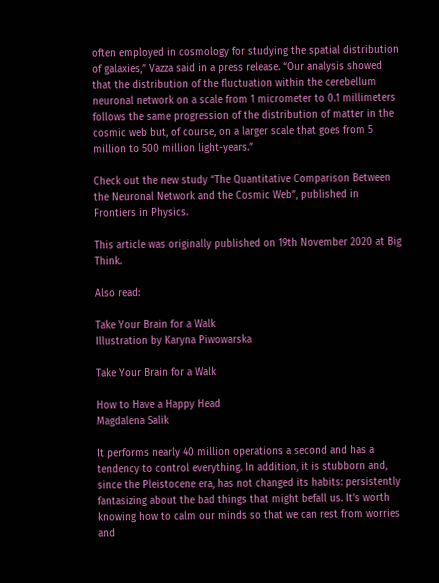often employed in cosmology for studying the spatial distribution of galaxies,” Vazza said in a press release. “Our analysis showed that the distribution of the fluctuation within the cerebellum neuronal network on a scale from 1 micrometer to 0.1 millimeters follows the same progression of the distribution of matter in the cosmic web but, of course, on a larger scale that goes from 5 million to 500 million light-years.”

Check out the new study “The Quantitative Comparison Between the Neuronal Network and the Cosmic Web”, published in Frontiers in Physics.

This article was originally published on 19th November 2020 at Big Think.

Also read:

Take Your Brain for a Walk
Illustration by Karyna Piwowarska

Take Your Brain for a Walk

How to Have a Happy Head
Magdalena Salik

It performs nearly 40 million operations a second and has a tendency to control everything. In addition, it is stubborn and, since the Pleistocene era, has not changed its habits: persistently fantasizing about the bad things that might befall us. It’s worth knowing how to calm our minds so that we can rest from worries and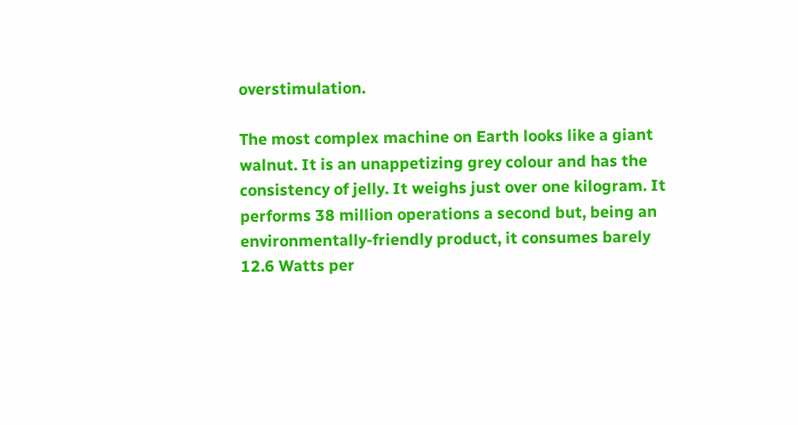overstimulation.

The most complex machine on Earth looks like a giant walnut. It is an unappetizing grey colour and has the consistency of jelly. It weighs just over one kilogram. It performs 38 million operations a second but, being an environmentally-friendly product, it consumes barely 12.6 Watts per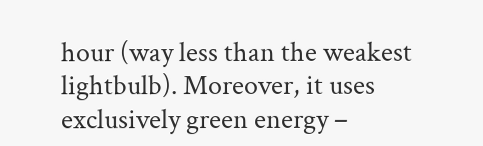hour (way less than the weakest lightbulb). Moreover, it uses exclusively green energy –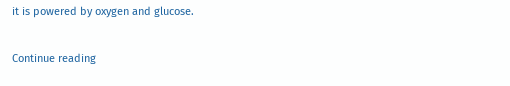it is powered by oxygen and glucose.

Continue reading